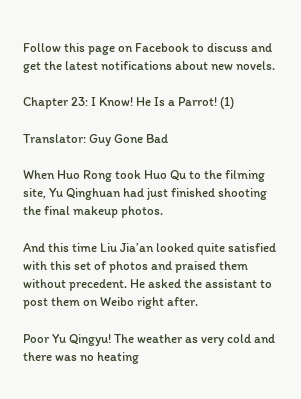Follow this page on Facebook to discuss and get the latest notifications about new novels.

Chapter 23: I Know! He Is a Parrot! (1)

Translator: Guy Gone Bad

When Huo Rong took Huo Qu to the filming site, Yu Qinghuan had just finished shooting the final makeup photos.

And this time Liu Jia’an looked quite satisfied with this set of photos and praised them without precedent. He asked the assistant to post them on Weibo right after.

Poor Yu Qingyu! The weather as very cold and there was no heating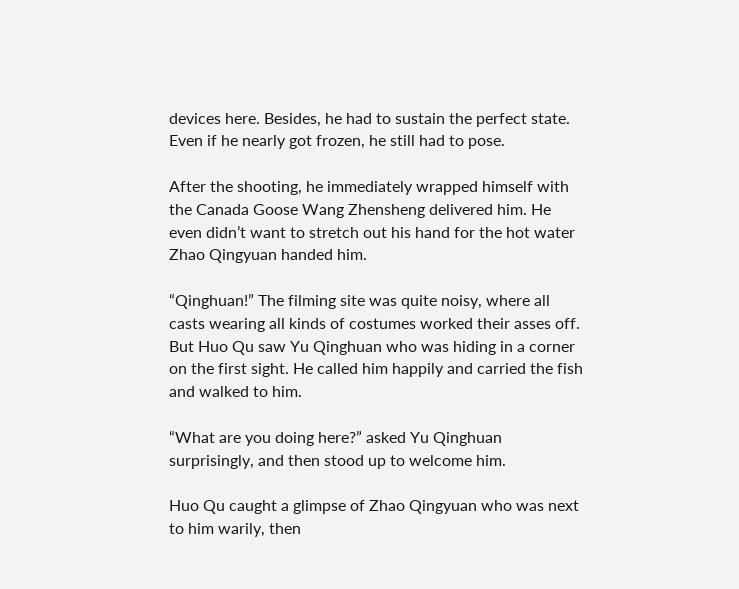devices here. Besides, he had to sustain the perfect state. Even if he nearly got frozen, he still had to pose.

After the shooting, he immediately wrapped himself with the Canada Goose Wang Zhensheng delivered him. He even didn’t want to stretch out his hand for the hot water Zhao Qingyuan handed him.

“Qinghuan!” The filming site was quite noisy, where all casts wearing all kinds of costumes worked their asses off. But Huo Qu saw Yu Qinghuan who was hiding in a corner on the first sight. He called him happily and carried the fish and walked to him.

“What are you doing here?” asked Yu Qinghuan surprisingly, and then stood up to welcome him.

Huo Qu caught a glimpse of Zhao Qingyuan who was next to him warily, then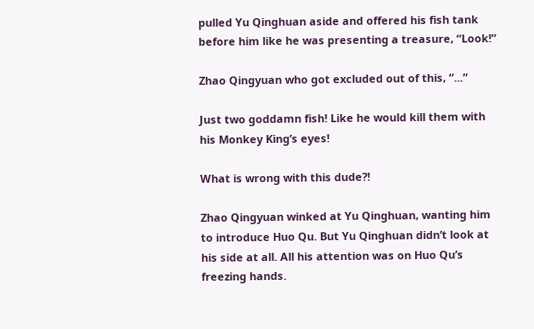pulled Yu Qinghuan aside and offered his fish tank before him like he was presenting a treasure, “Look!”

Zhao Qingyuan who got excluded out of this, “...”

Just two goddamn fish! Like he would kill them with his Monkey King’s eyes!

What is wrong with this dude?!

Zhao Qingyuan winked at Yu Qinghuan, wanting him to introduce Huo Qu. But Yu Qinghuan didn’t look at his side at all. All his attention was on Huo Qu’s freezing hands.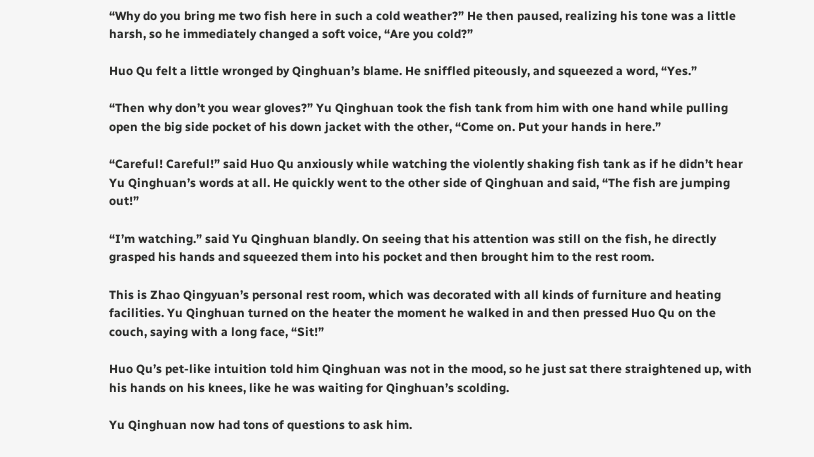“Why do you bring me two fish here in such a cold weather?” He then paused, realizing his tone was a little harsh, so he immediately changed a soft voice, “Are you cold?”

Huo Qu felt a little wronged by Qinghuan’s blame. He sniffled piteously, and squeezed a word, “Yes.”

“Then why don’t you wear gloves?” Yu Qinghuan took the fish tank from him with one hand while pulling open the big side pocket of his down jacket with the other, “Come on. Put your hands in here.”

“Careful! Careful!” said Huo Qu anxiously while watching the violently shaking fish tank as if he didn’t hear Yu Qinghuan’s words at all. He quickly went to the other side of Qinghuan and said, “The fish are jumping out!”

“I’m watching.” said Yu Qinghuan blandly. On seeing that his attention was still on the fish, he directly grasped his hands and squeezed them into his pocket and then brought him to the rest room.

This is Zhao Qingyuan’s personal rest room, which was decorated with all kinds of furniture and heating facilities. Yu Qinghuan turned on the heater the moment he walked in and then pressed Huo Qu on the couch, saying with a long face, “Sit!”

Huo Qu’s pet-like intuition told him Qinghuan was not in the mood, so he just sat there straightened up, with his hands on his knees, like he was waiting for Qinghuan’s scolding.

Yu Qinghuan now had tons of questions to ask him.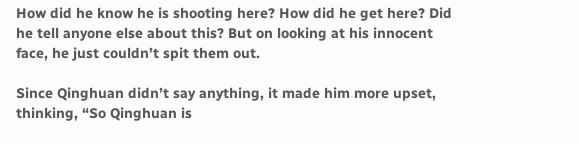How did he know he is shooting here? How did he get here? Did he tell anyone else about this? But on looking at his innocent face, he just couldn’t spit them out.

Since Qinghuan didn’t say anything, it made him more upset, thinking, “So Qinghuan is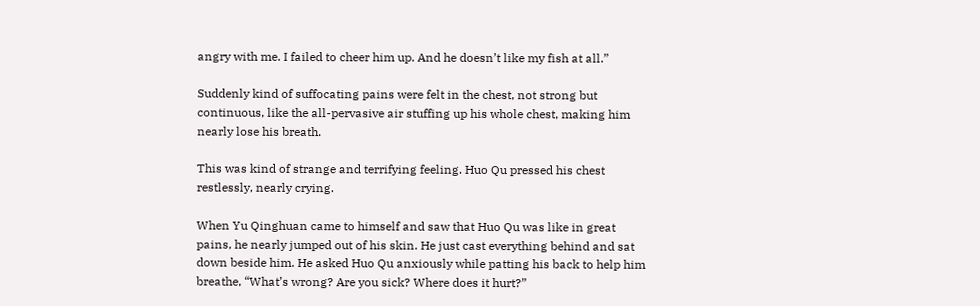angry with me. I failed to cheer him up. And he doesn’t like my fish at all.”

Suddenly kind of suffocating pains were felt in the chest, not strong but continuous, like the all-pervasive air stuffing up his whole chest, making him nearly lose his breath.

This was kind of strange and terrifying feeling. Huo Qu pressed his chest restlessly, nearly crying.

When Yu Qinghuan came to himself and saw that Huo Qu was like in great pains, he nearly jumped out of his skin. He just cast everything behind and sat down beside him. He asked Huo Qu anxiously while patting his back to help him breathe, “What’s wrong? Are you sick? Where does it hurt?”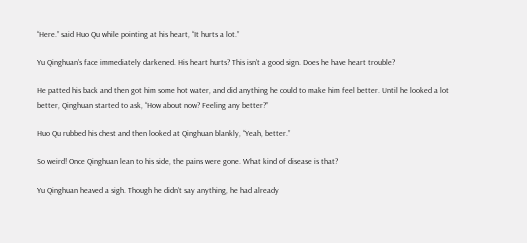“Here.” said Huo Qu while pointing at his heart, “It hurts a lot.”

Yu Qinghuan’s face immediately darkened. His heart hurts? This isn’t a good sign. Does he have heart trouble?

He patted his back and then got him some hot water, and did anything he could to make him feel better. Until he looked a lot better, Qinghuan started to ask, “How about now? Feeling any better?”

Huo Qu rubbed his chest and then looked at Qinghuan blankly, “Yeah, better.”

So weird! Once Qinghuan lean to his side, the pains were gone. What kind of disease is that?

Yu Qinghuan heaved a sigh. Though he didn’t say anything, he had already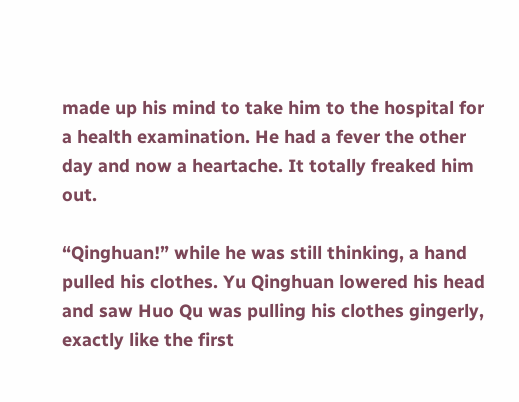made up his mind to take him to the hospital for a health examination. He had a fever the other day and now a heartache. It totally freaked him out.

“Qinghuan!” while he was still thinking, a hand pulled his clothes. Yu Qinghuan lowered his head and saw Huo Qu was pulling his clothes gingerly, exactly like the first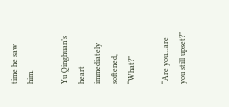time he saw him.

Yu Qinghuan’s heart immediately softened, “What?”

“Are you...are you still upset?”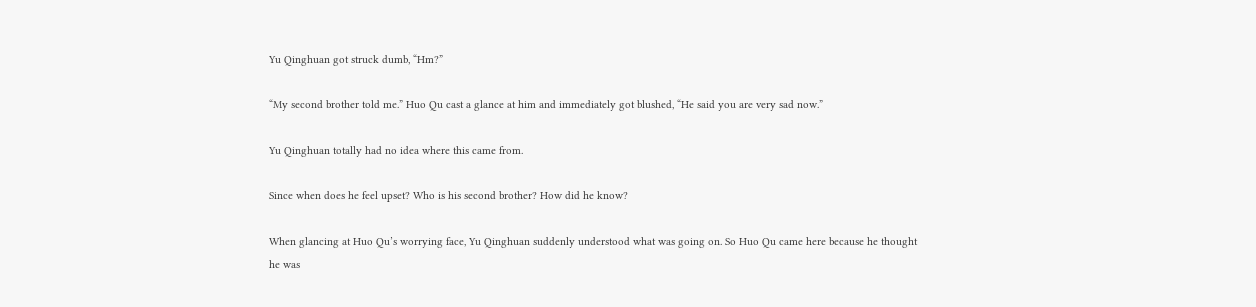Yu Qinghuan got struck dumb, “Hm?”

“My second brother told me.” Huo Qu cast a glance at him and immediately got blushed, “He said you are very sad now.”

Yu Qinghuan totally had no idea where this came from.

Since when does he feel upset? Who is his second brother? How did he know?

When glancing at Huo Qu’s worrying face, Yu Qinghuan suddenly understood what was going on. So Huo Qu came here because he thought he was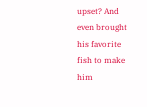upset? And even brought his favorite fish to make him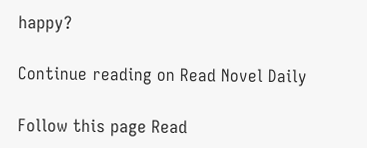happy?

Continue reading on Read Novel Daily

Follow this page Read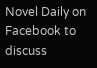Novel Daily on Facebook to discuss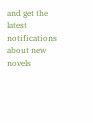and get the latest notifications about new novels